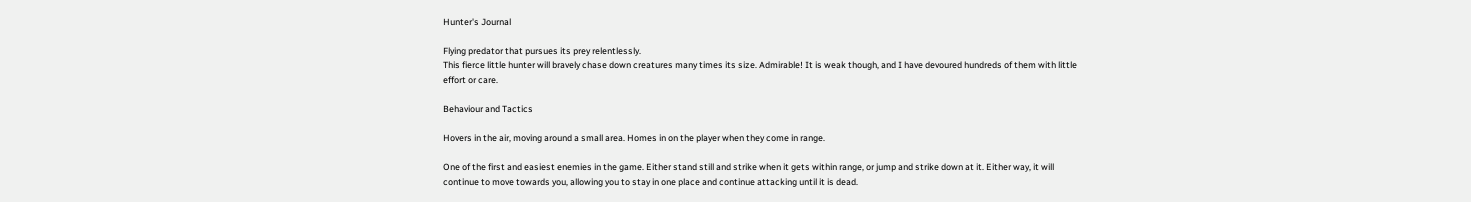Hunter's Journal

Flying predator that pursues its prey relentlessly.
This fierce little hunter will bravely chase down creatures many times its size. Admirable! It is weak though, and I have devoured hundreds of them with little effort or care.

Behaviour and Tactics

Hovers in the air, moving around a small area. Homes in on the player when they come in range.

One of the first and easiest enemies in the game. Either stand still and strike when it gets within range, or jump and strike down at it. Either way, it will continue to move towards you, allowing you to stay in one place and continue attacking until it is dead.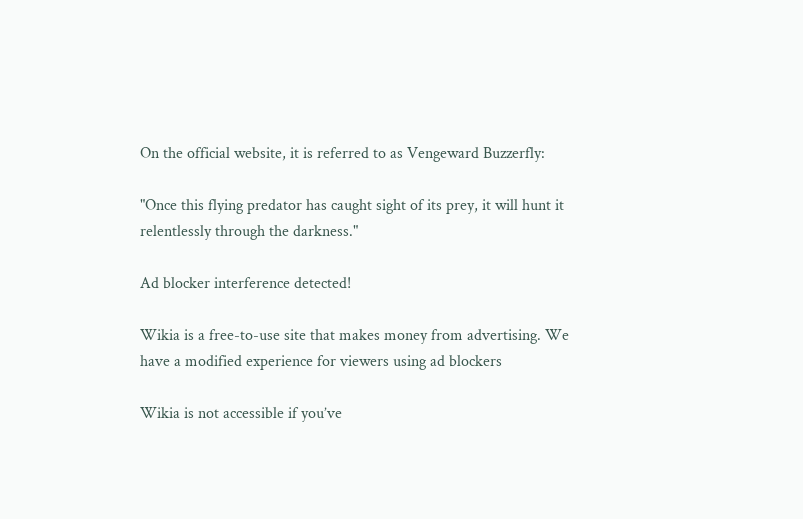On the official website, it is referred to as Vengeward Buzzerfly:

"Once this flying predator has caught sight of its prey, it will hunt it relentlessly through the darkness."

Ad blocker interference detected!

Wikia is a free-to-use site that makes money from advertising. We have a modified experience for viewers using ad blockers

Wikia is not accessible if you’ve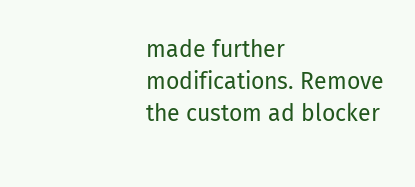made further modifications. Remove the custom ad blocker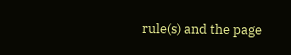rule(s) and the page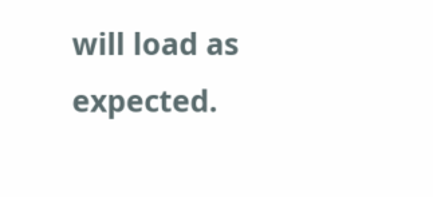will load as expected.